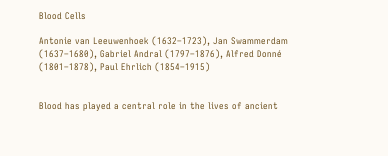Blood Cells

Antonie van Leeuwenhoek (1632–1723), Jan Swammerdam (1637–1680), Gabriel Andral (1797–1876), Alfred Donné (1801–1878), Paul Ehrlich (1854–1915)


Blood has played a central role in the lives of ancient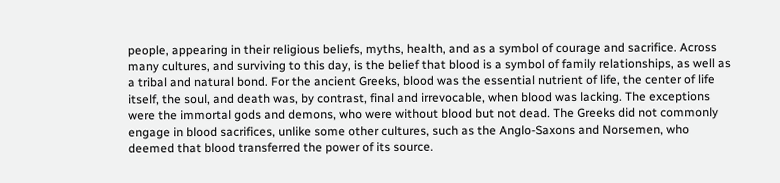people, appearing in their religious beliefs, myths, health, and as a symbol of courage and sacrifice. Across many cultures, and surviving to this day, is the belief that blood is a symbol of family relationships, as well as a tribal and natural bond. For the ancient Greeks, blood was the essential nutrient of life, the center of life itself, the soul, and death was, by contrast, final and irrevocable, when blood was lacking. The exceptions were the immortal gods and demons, who were without blood but not dead. The Greeks did not commonly engage in blood sacrifices, unlike some other cultures, such as the Anglo-Saxons and Norsemen, who deemed that blood transferred the power of its source.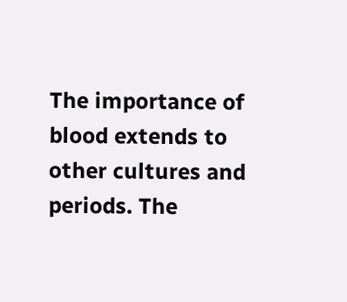The importance of blood extends to other cultures and periods. The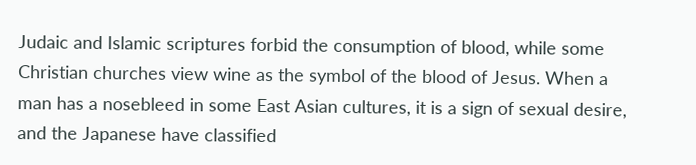Judaic and Islamic scriptures forbid the consumption of blood, while some Christian churches view wine as the symbol of the blood of Jesus. When a man has a nosebleed in some East Asian cultures, it is a sign of sexual desire, and the Japanese have classified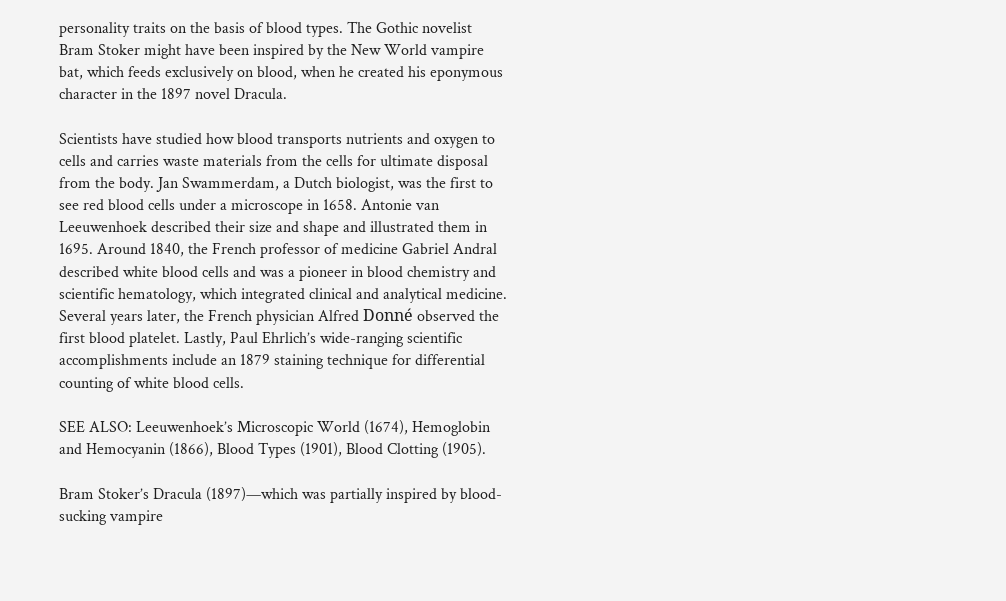personality traits on the basis of blood types. The Gothic novelist Bram Stoker might have been inspired by the New World vampire bat, which feeds exclusively on blood, when he created his eponymous character in the 1897 novel Dracula.

Scientists have studied how blood transports nutrients and oxygen to cells and carries waste materials from the cells for ultimate disposal from the body. Jan Swammerdam, a Dutch biologist, was the first to see red blood cells under a microscope in 1658. Antonie van Leeuwenhoek described their size and shape and illustrated them in 1695. Around 1840, the French professor of medicine Gabriel Andral described white blood cells and was a pioneer in blood chemistry and scientific hematology, which integrated clinical and analytical medicine. Several years later, the French physician Alfred Donné observed the first blood platelet. Lastly, Paul Ehrlich’s wide-ranging scientific accomplishments include an 1879 staining technique for differential counting of white blood cells.

SEE ALSO: Leeuwenhoek’s Microscopic World (1674), Hemoglobin and Hemocyanin (1866), Blood Types (1901), Blood Clotting (1905).

Bram Stoker’s Dracula (1897)—which was partially inspired by blood-sucking vampire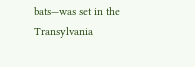bats—was set in the Transylvania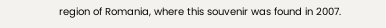region of Romania, where this souvenir was found in 2007.